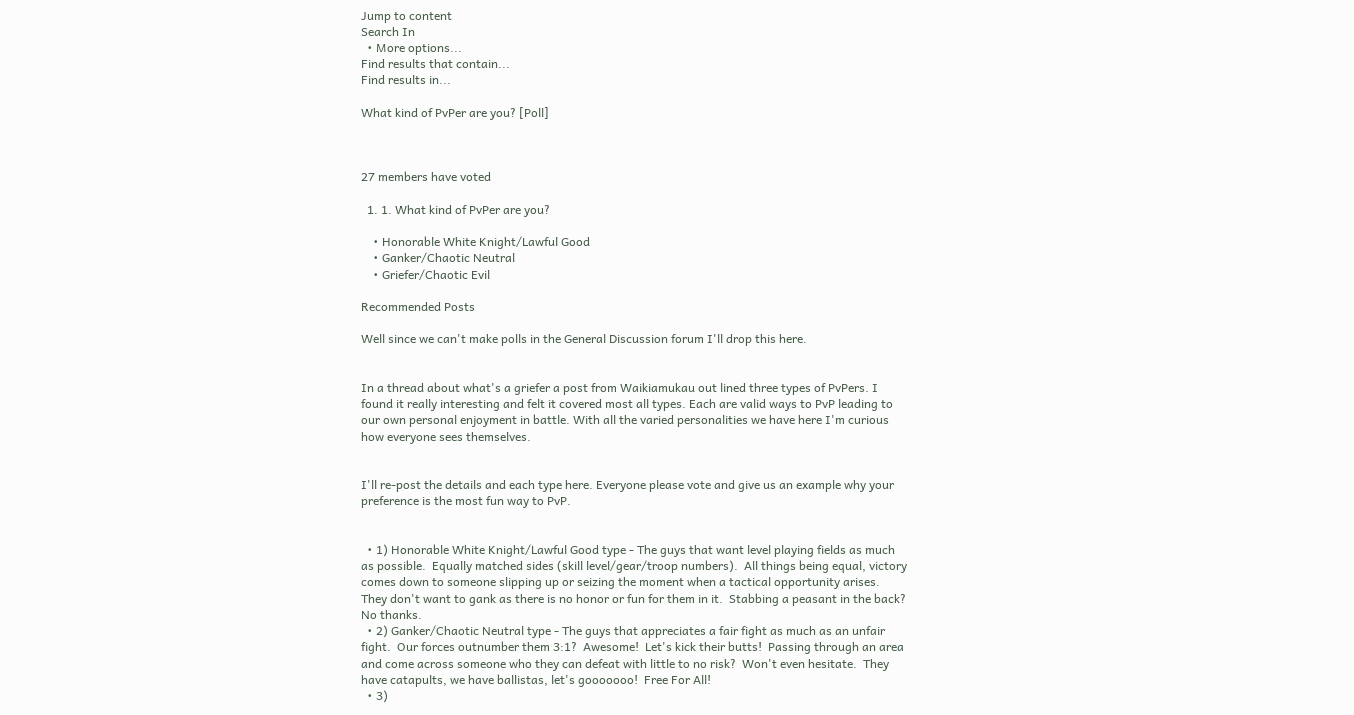Jump to content
Search In
  • More options...
Find results that contain...
Find results in...

What kind of PvPer are you? [Poll]



27 members have voted

  1. 1. What kind of PvPer are you?

    • Honorable White Knight/Lawful Good
    • Ganker/Chaotic Neutral
    • Griefer/Chaotic Evil

Recommended Posts

Well since we can't make polls in the General Discussion forum I'll drop this here.


In a thread about what's a griefer a post from Waikiamukau out lined three types of PvPers. I found it really interesting and felt it covered most all types. Each are valid ways to PvP leading to our own personal enjoyment in battle. With all the varied personalities we have here I'm curious how everyone sees themselves.


I'll re-post the details and each type here. Everyone please vote and give us an example why your preference is the most fun way to PvP.


  • 1) Honorable White Knight/Lawful Good type - The guys that want level playing fields as much as possible.  Equally matched sides (skill level/gear/troop numbers).  All things being equal, victory comes down to someone slipping up or seizing the moment when a tactical opportunity arises.  They don't want to gank as there is no honor or fun for them in it.  Stabbing a peasant in the back?  No thanks.
  • 2) Ganker/Chaotic Neutral type - The guys that appreciates a fair fight as much as an unfair fight.  Our forces outnumber them 3:1?  Awesome!  Let's kick their butts!  Passing through an area and come across someone who they can defeat with little to no risk?  Won't even hesitate.  They have catapults, we have ballistas, let's gooooooo!  Free For All!
  • 3)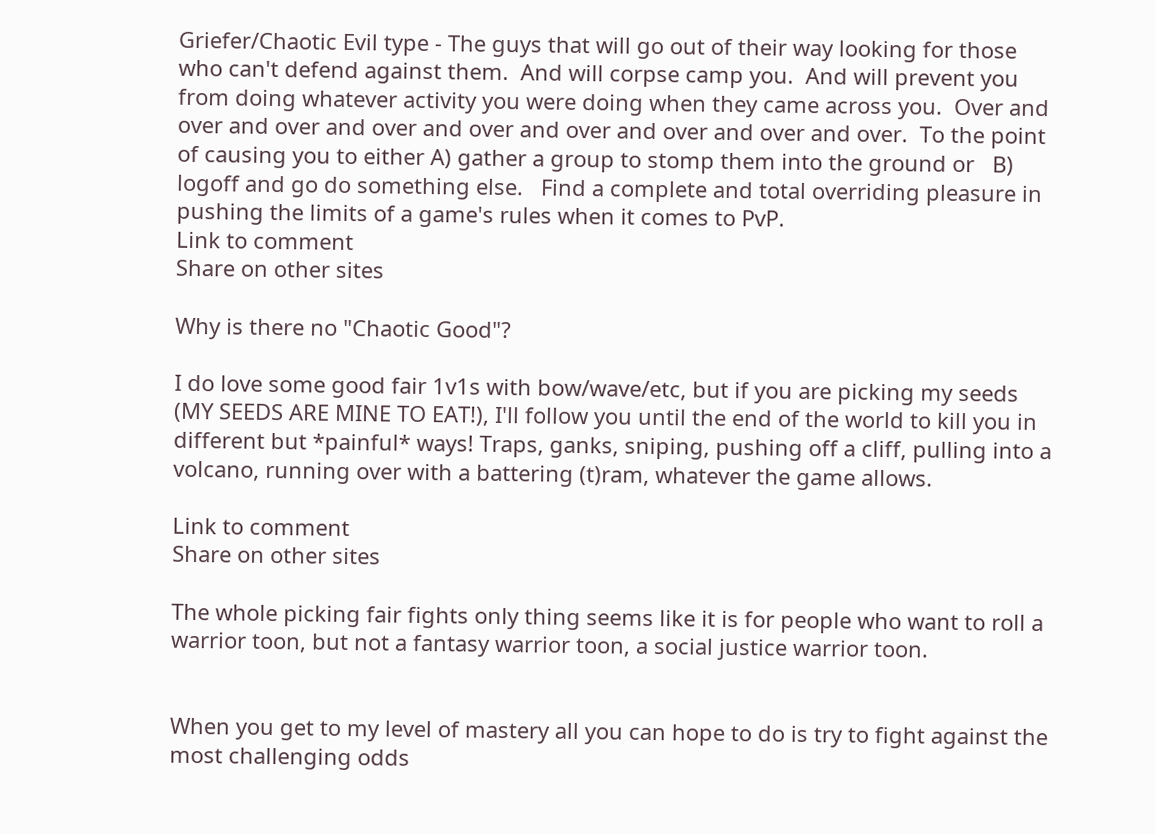Griefer/Chaotic Evil type - The guys that will go out of their way looking for those who can't defend against them.  And will corpse camp you.  And will prevent you from doing whatever activity you were doing when they came across you.  Over and over and over and over and over and over and over and over and over.  To the point of causing you to either A) gather a group to stomp them into the ground or   B) logoff and go do something else.   Find a complete and total overriding pleasure in pushing the limits of a game's rules when it comes to PvP.
Link to comment
Share on other sites

Why is there no "Chaotic Good"?

I do love some good fair 1v1s with bow/wave/etc, but if you are picking my seeds (MY SEEDS ARE MINE TO EAT!), I'll follow you until the end of the world to kill you in different but *painful* ways! Traps, ganks, sniping, pushing off a cliff, pulling into a volcano, running over with a battering (t)ram, whatever the game allows.

Link to comment
Share on other sites

The whole picking fair fights only thing seems like it is for people who want to roll a warrior toon, but not a fantasy warrior toon, a social justice warrior toon.


When you get to my level of mastery all you can hope to do is try to fight against the most challenging odds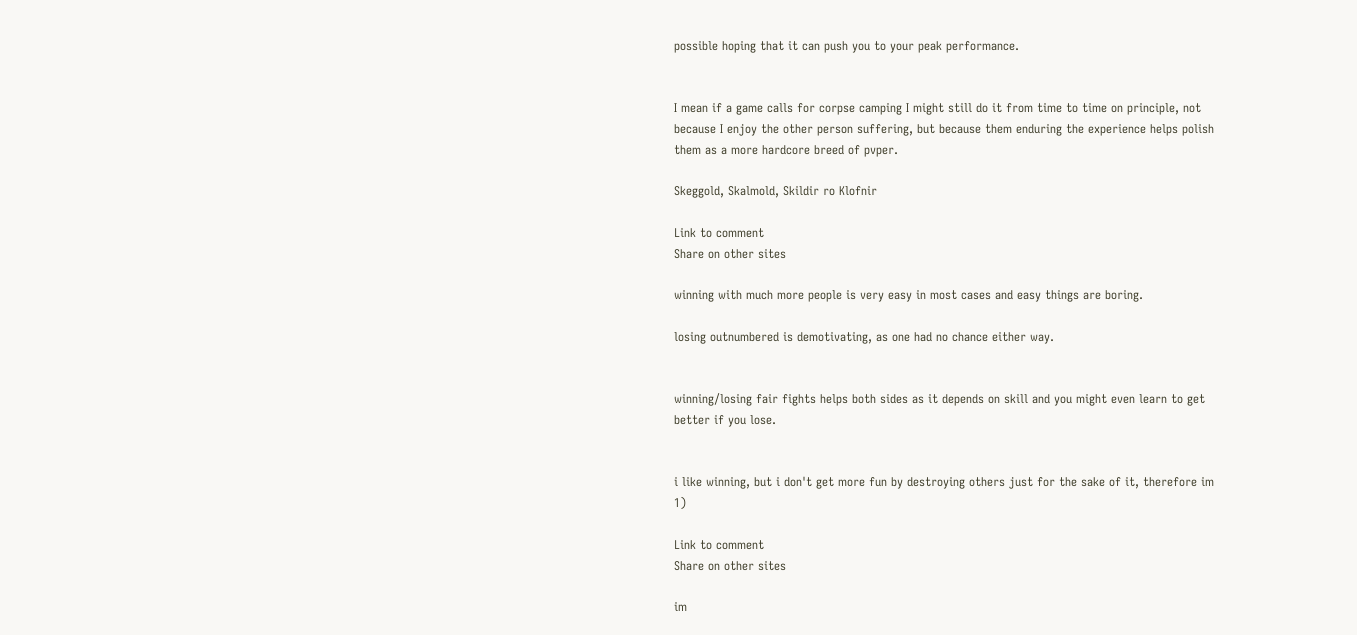possible hoping that it can push you to your peak performance.


I mean if a game calls for corpse camping I might still do it from time to time on principle, not because I enjoy the other person suffering, but because them enduring the experience helps polish them as a more hardcore breed of pvper.

Skeggold, Skalmold, Skildir ro Klofnir

Link to comment
Share on other sites

winning with much more people is very easy in most cases and easy things are boring.

losing outnumbered is demotivating, as one had no chance either way.


winning/losing fair fights helps both sides as it depends on skill and you might even learn to get better if you lose.


i like winning, but i don't get more fun by destroying others just for the sake of it, therefore im 1)

Link to comment
Share on other sites

im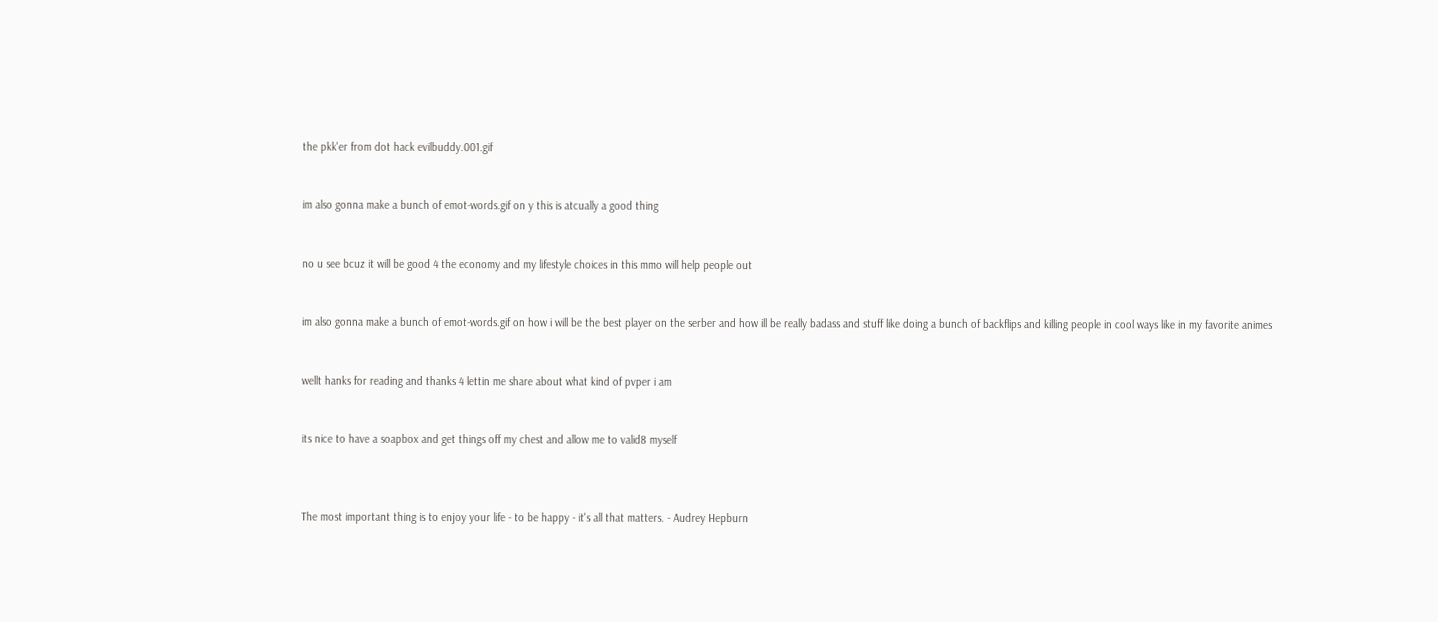the pkk'er from dot hack evilbuddy.001.gif


im also gonna make a bunch of emot-words.gif on y this is atcually a good thing


no u see bcuz it will be good 4 the economy and my lifestyle choices in this mmo will help people out


im also gonna make a bunch of emot-words.gif on how i will be the best player on the serber and how ill be really badass and stuff like doing a bunch of backflips and killing people in cool ways like in my favorite animes


wellt hanks for reading and thanks 4 lettin me share about what kind of pvper i am


its nice to have a soapbox and get things off my chest and allow me to valid8 myself



The most important thing is to enjoy your life - to be happy - it's all that matters. - Audrey Hepburn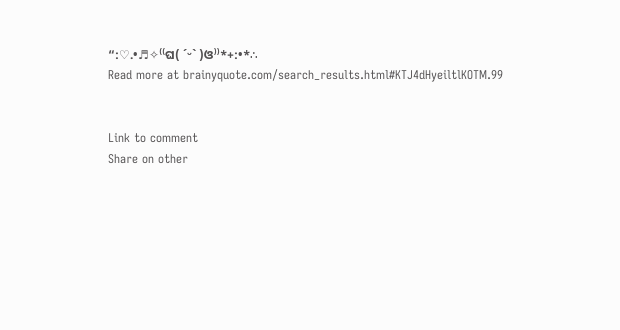“:♡.•♬✧⁽⁽ଘ( ˊᵕˋ )ଓ⁾⁾*+:•*∴
Read more at brainyquote.com/search_results.html#KTJ4dHyeiltlKOTM.99


Link to comment
Share on other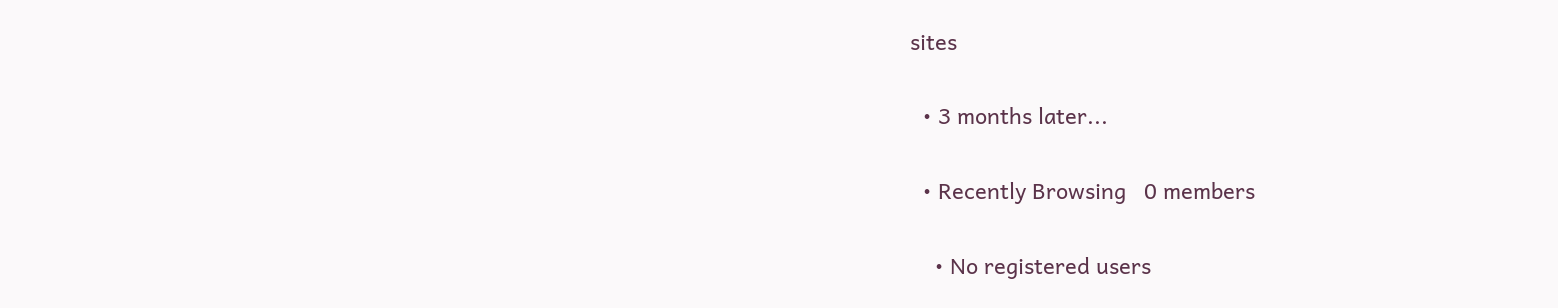sites

  • 3 months later...

  • Recently Browsing   0 members

    • No registered users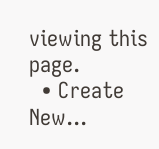viewing this page.
  • Create New...